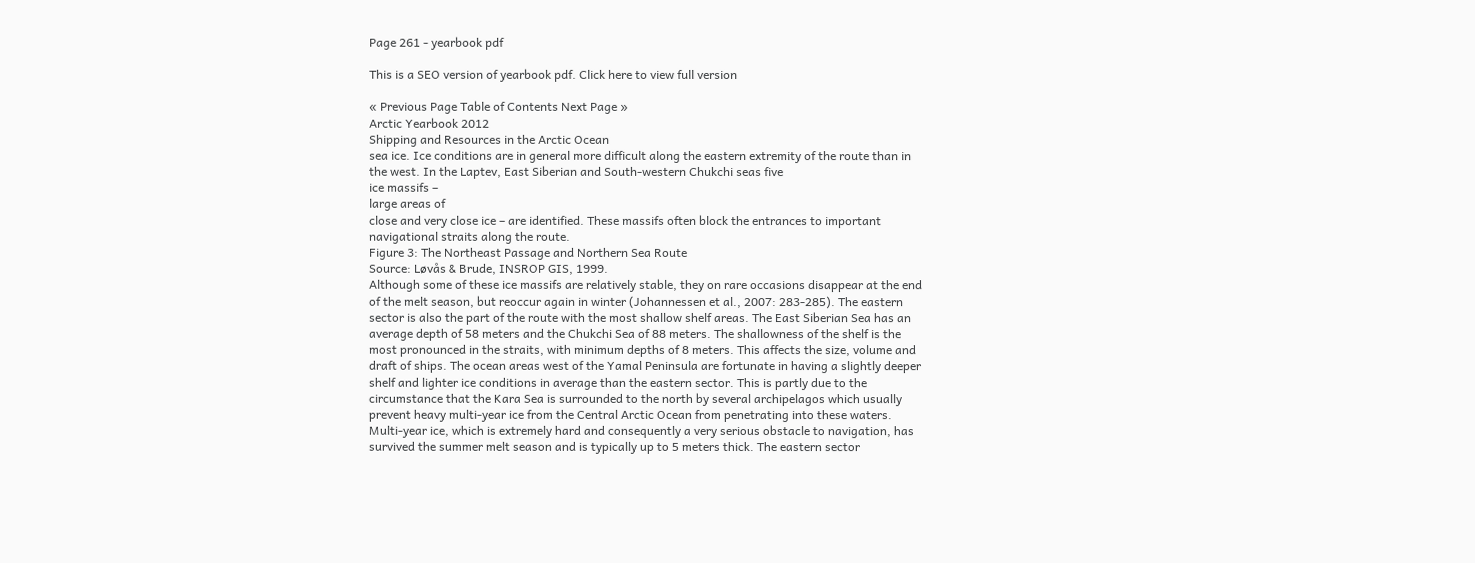Page 261 - yearbook pdf

This is a SEO version of yearbook pdf. Click here to view full version

« Previous Page Table of Contents Next Page »
Arctic Yearbook 2012
Shipping and Resources in the Arctic Ocean
sea ice. Ice conditions are in general more difficult along the eastern extremity of the route than in
the west. In the Laptev, East Siberian and South-western Chukchi seas five
ice massifs –
large areas of
close and very close ice – are identified. These massifs often block the entrances to important
navigational straits along the route.
Figure 3: The Northeast Passage and Northern Sea Route
Source: Løvås & Brude, INSROP GIS, 1999.
Although some of these ice massifs are relatively stable, they on rare occasions disappear at the end
of the melt season, but reoccur again in winter (Johannessen et al., 2007: 283-285). The eastern
sector is also the part of the route with the most shallow shelf areas. The East Siberian Sea has an
average depth of 58 meters and the Chukchi Sea of 88 meters. The shallowness of the shelf is the
most pronounced in the straits, with minimum depths of 8 meters. This affects the size, volume and
draft of ships. The ocean areas west of the Yamal Peninsula are fortunate in having a slightly deeper
shelf and lighter ice conditions in average than the eastern sector. This is partly due to the
circumstance that the Kara Sea is surrounded to the north by several archipelagos which usually
prevent heavy multi-year ice from the Central Arctic Ocean from penetrating into these waters.
Multi-year ice, which is extremely hard and consequently a very serious obstacle to navigation, has
survived the summer melt season and is typically up to 5 meters thick. The eastern sector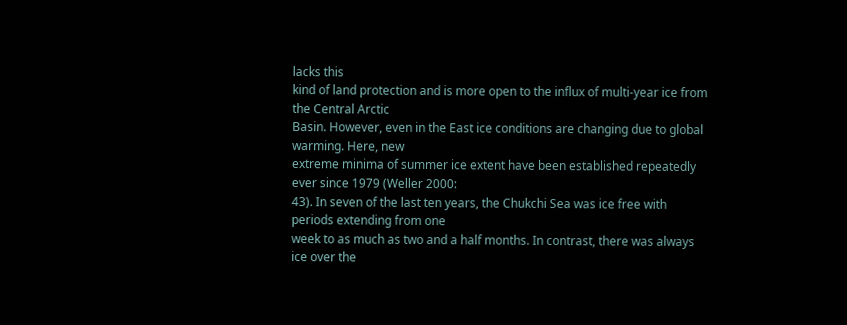lacks this
kind of land protection and is more open to the influx of multi-year ice from the Central Arctic
Basin. However, even in the East ice conditions are changing due to global warming. Here, new
extreme minima of summer ice extent have been established repeatedly ever since 1979 (Weller 2000:
43). In seven of the last ten years, the Chukchi Sea was ice free with periods extending from one
week to as much as two and a half months. In contrast, there was always ice over the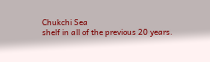Chukchi Sea
shelf in all of the previous 20 years.